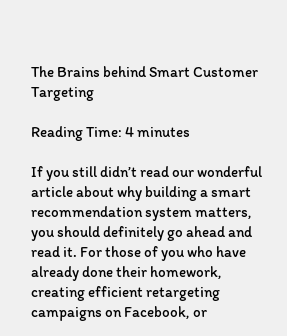The Brains behind Smart Customer Targeting

Reading Time: 4 minutes

If you still didn’t read our wonderful article about why building a smart recommendation system matters, you should definitely go ahead and read it. For those of you who have already done their homework, creating efficient retargeting campaigns on Facebook, or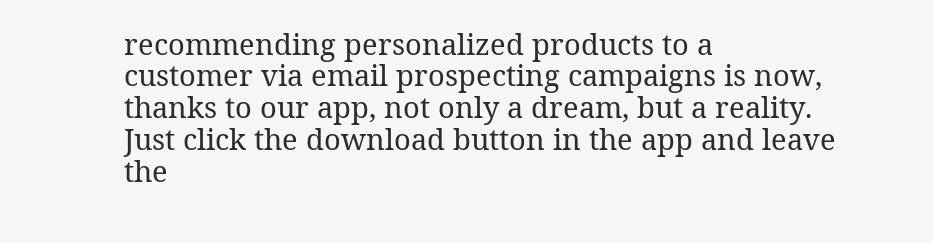recommending personalized products to a customer via email prospecting campaigns is now, thanks to our app, not only a dream, but a reality. Just click the download button in the app and leave the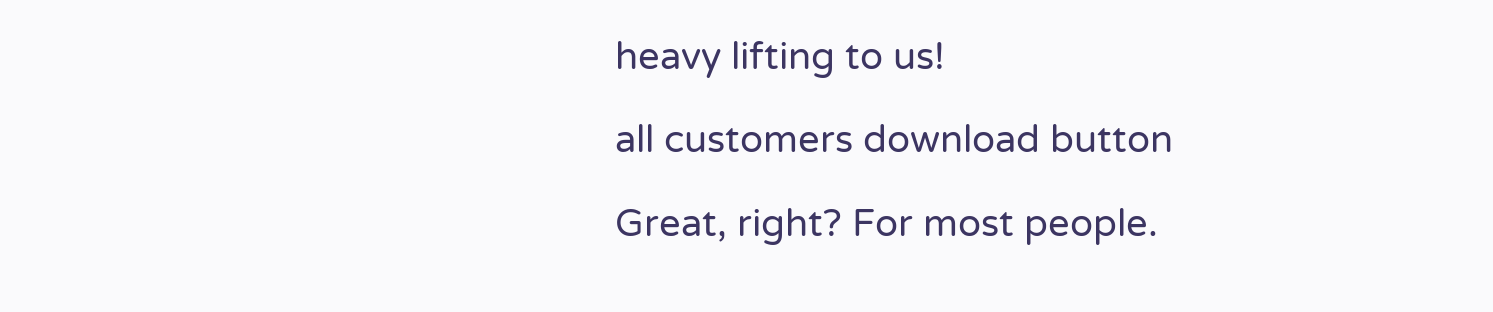heavy lifting to us!

all customers download button

Great, right? For most people.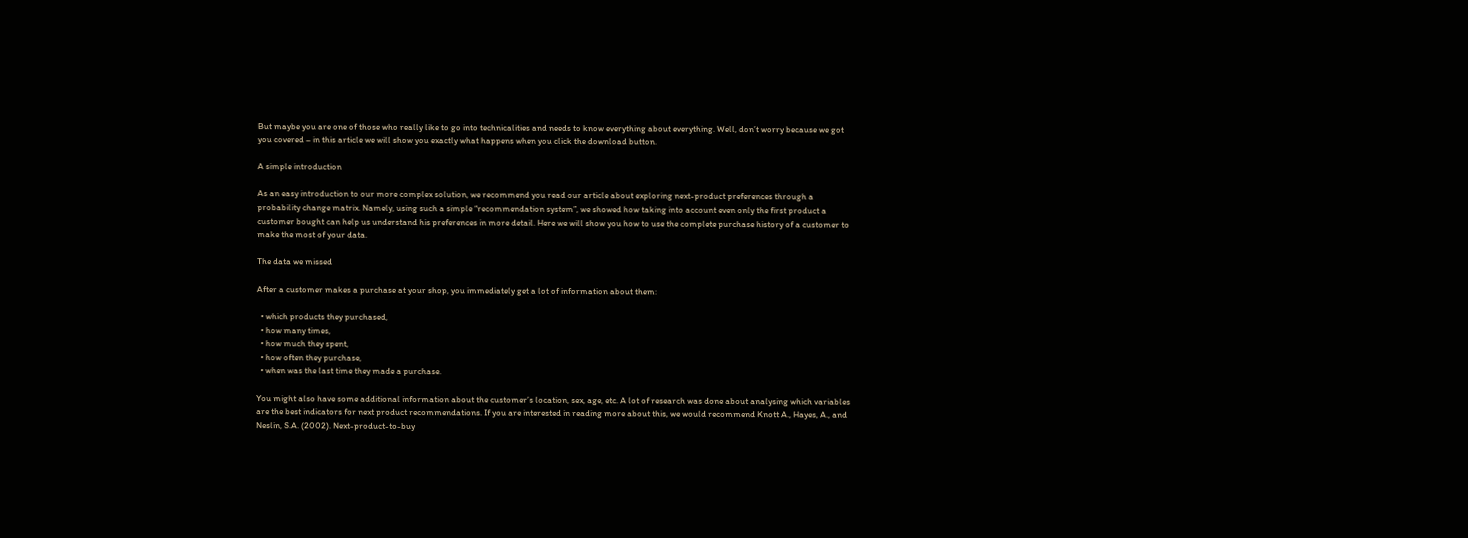But maybe you are one of those who really like to go into technicalities and needs to know everything about everything. Well, don’t worry because we got you covered – in this article we will show you exactly what happens when you click the download button.

A simple introduction

As an easy introduction to our more complex solution, we recommend you read our article about exploring next-product preferences through a probability change matrix. Namely, using such a simple “recommendation system”, we showed how taking into account even only the first product a customer bought can help us understand his preferences in more detail. Here we will show you how to use the complete purchase history of a customer to make the most of your data.

The data we missed

After a customer makes a purchase at your shop, you immediately get a lot of information about them:

  • which products they purchased,
  • how many times,
  • how much they spent,
  • how often they purchase,
  • when was the last time they made a purchase.

You might also have some additional information about the customer’s location, sex, age, etc. A lot of research was done about analysing which variables are the best indicators for next product recommendations. If you are interested in reading more about this, we would recommend Knott A., Hayes, A., and Neslin, S.A. (2002). Next-product-to-buy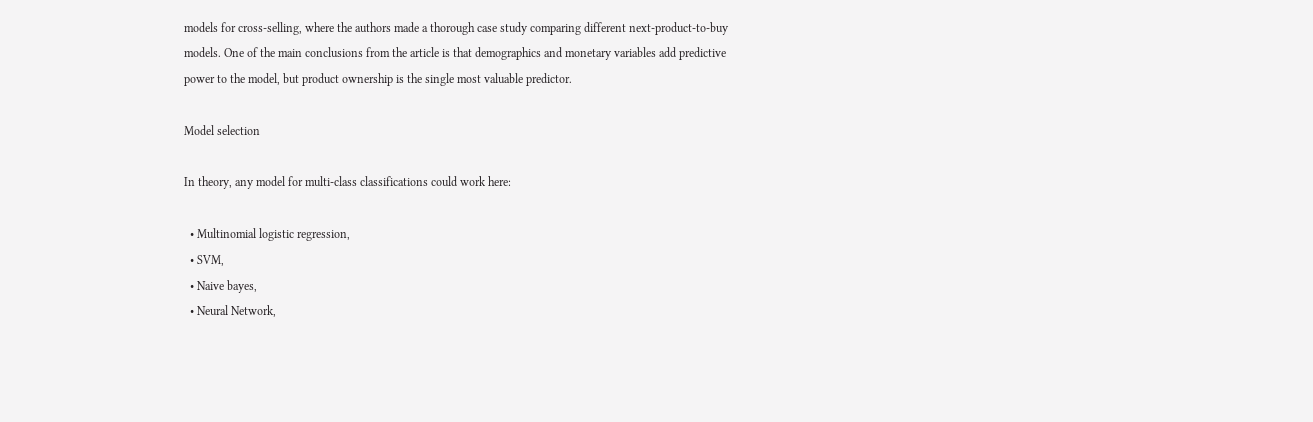models for cross-selling, where the authors made a thorough case study comparing different next-product-to-buy models. One of the main conclusions from the article is that demographics and monetary variables add predictive power to the model, but product ownership is the single most valuable predictor.

Model selection

In theory, any model for multi-class classifications could work here:

  • Multinomial logistic regression,
  • SVM,
  • Naive bayes,
  • Neural Network,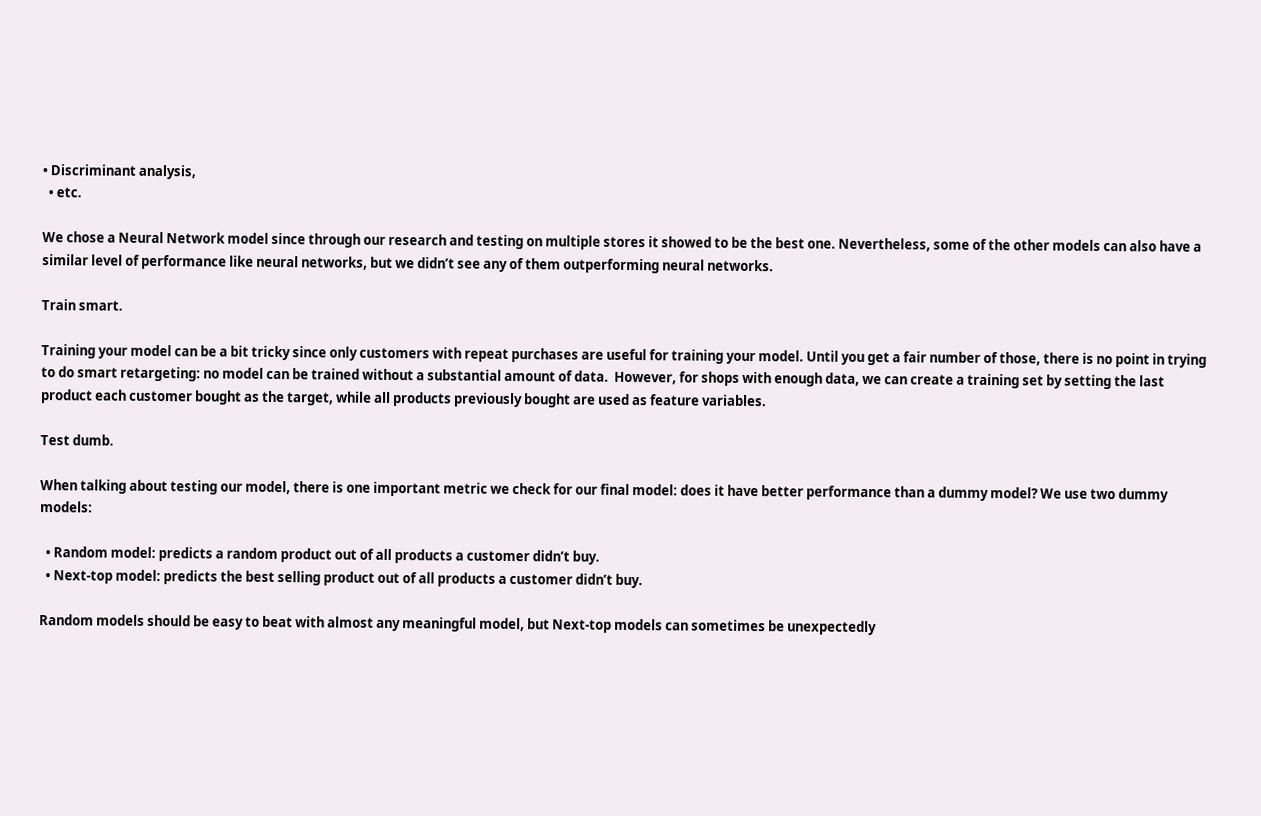• Discriminant analysis,
  • etc.

We chose a Neural Network model since through our research and testing on multiple stores it showed to be the best one. Nevertheless, some of the other models can also have a similar level of performance like neural networks, but we didn’t see any of them outperforming neural networks.

Train smart.

Training your model can be a bit tricky since only customers with repeat purchases are useful for training your model. Until you get a fair number of those, there is no point in trying to do smart retargeting: no model can be trained without a substantial amount of data.  However, for shops with enough data, we can create a training set by setting the last product each customer bought as the target, while all products previously bought are used as feature variables.

Test dumb.

When talking about testing our model, there is one important metric we check for our final model: does it have better performance than a dummy model? We use two dummy models:

  • Random model: predicts a random product out of all products a customer didn’t buy.
  • Next-top model: predicts the best selling product out of all products a customer didn’t buy.

Random models should be easy to beat with almost any meaningful model, but Next-top models can sometimes be unexpectedly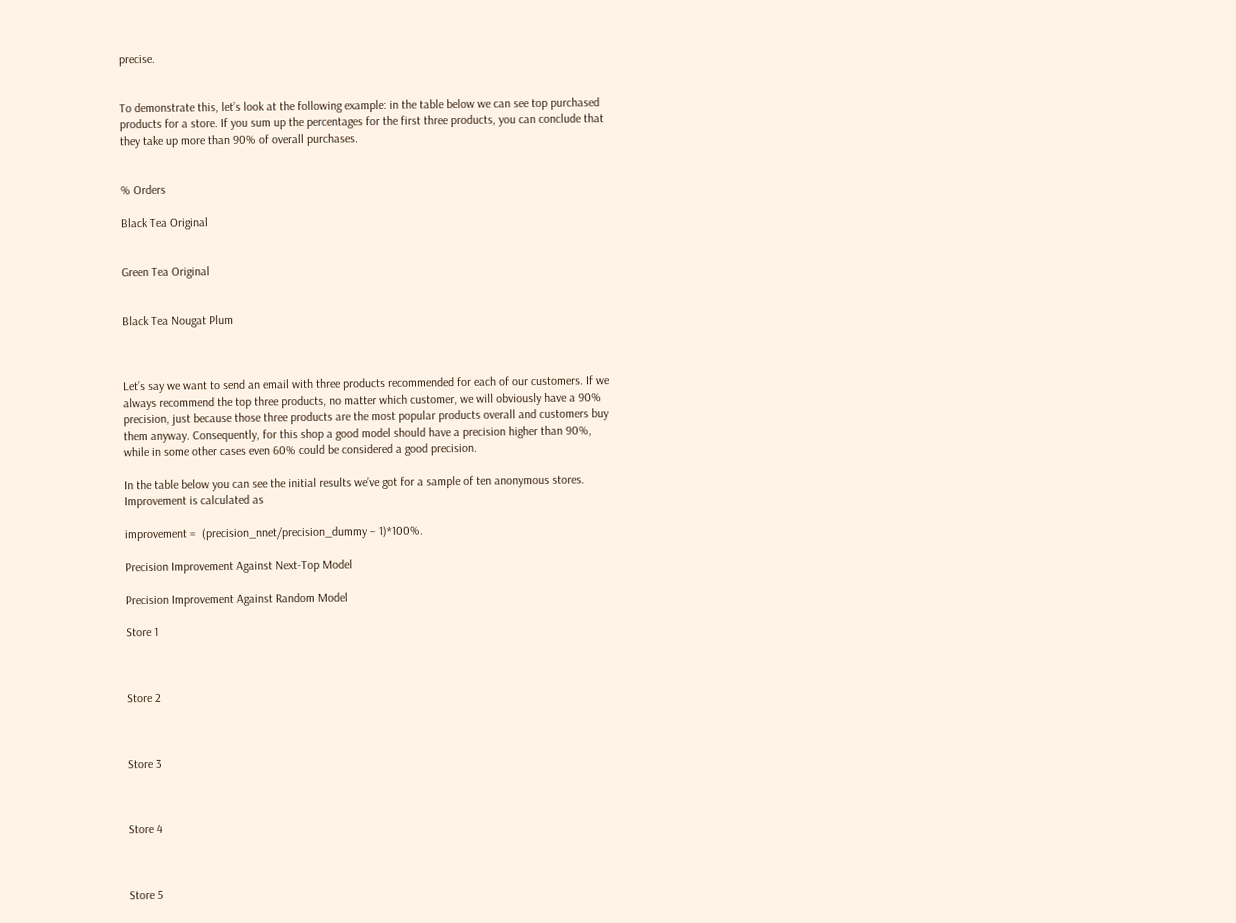precise.


To demonstrate this, let’s look at the following example: in the table below we can see top purchased products for a store. If you sum up the percentages for the first three products, you can conclude that they take up more than 90% of overall purchases.


% Orders

Black Tea Original


Green Tea Original


Black Tea Nougat Plum



Let’s say we want to send an email with three products recommended for each of our customers. If we always recommend the top three products, no matter which customer, we will obviously have a 90% precision, just because those three products are the most popular products overall and customers buy them anyway. Consequently, for this shop a good model should have a precision higher than 90%, while in some other cases even 60% could be considered a good precision.

In the table below you can see the initial results we’ve got for a sample of ten anonymous stores. Improvement is calculated as

improvement =  (precision_nnet/precision_dummy – 1)*100%.

Precision Improvement Against Next-Top Model

Precision Improvement Against Random Model

Store 1



Store 2



Store 3



Store 4



Store 5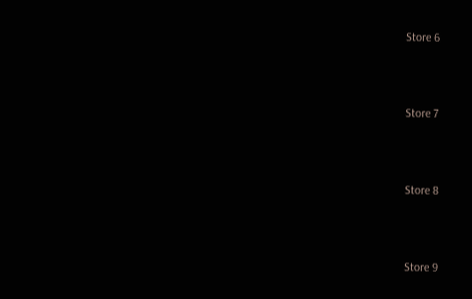Store 6



Store 7



Store 8



Store 9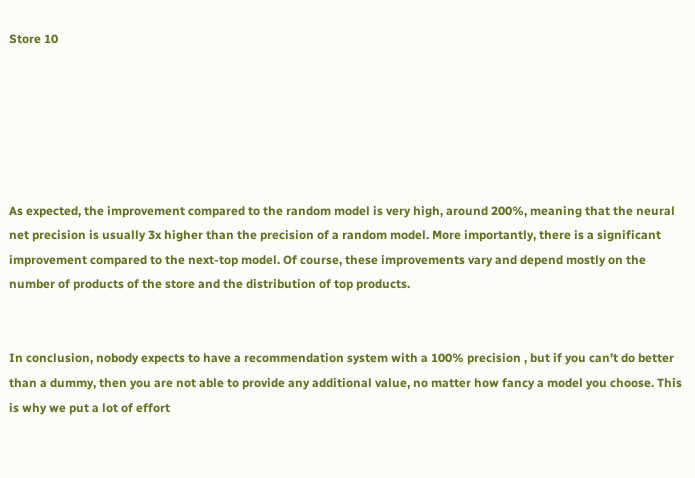Store 10






As expected, the improvement compared to the random model is very high, around 200%, meaning that the neural net precision is usually 3x higher than the precision of a random model. More importantly, there is a significant improvement compared to the next-top model. Of course, these improvements vary and depend mostly on the number of products of the store and the distribution of top products.


In conclusion, nobody expects to have a recommendation system with a 100% precision , but if you can’t do better than a dummy, then you are not able to provide any additional value, no matter how fancy a model you choose. This is why we put a lot of effort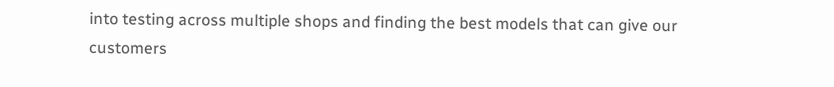into testing across multiple shops and finding the best models that can give our customers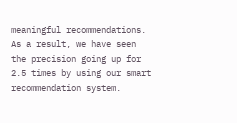meaningful recommendations. As a result, we have seen the precision going up for 2.5 times by using our smart recommendation system.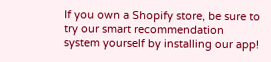If you own a Shopify store, be sure to try our smart recommendation system yourself by installing our app!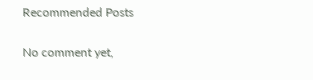Recommended Posts

No comment yet,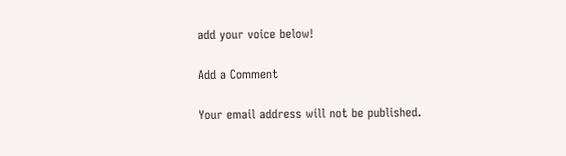add your voice below!

Add a Comment

Your email address will not be published.